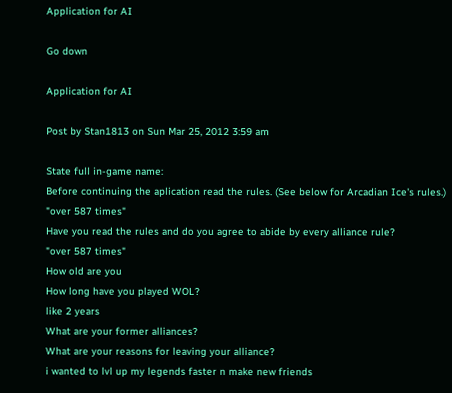Application for AI

Go down

Application for AI

Post by Stan1813 on Sun Mar 25, 2012 3:59 am

State full in-game name:
Before continuing the aplication read the rules. (See below for Arcadian Ice's rules.)
"over 587 times"
Have you read the rules and do you agree to abide by every alliance rule?
"over 587 times"
How old are you
How long have you played WOL?
like 2 years
What are your former alliances?
What are your reasons for leaving your alliance?
i wanted to lvl up my legends faster n make new friends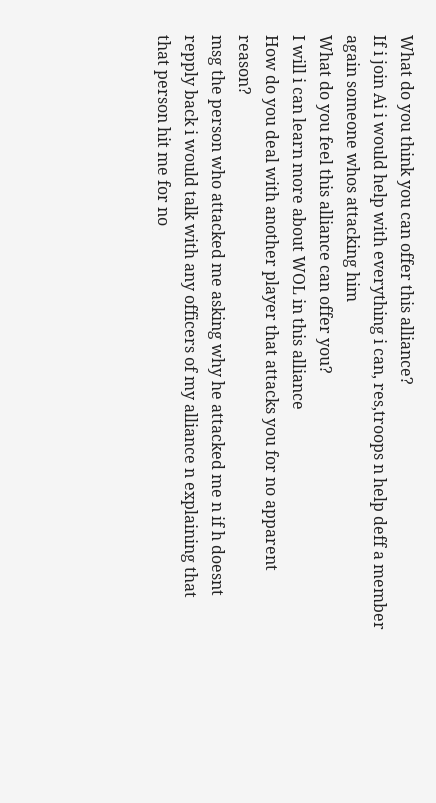What do you think you can offer this alliance?
If i join Ai i would help with everything i can, res,troops n help deff a member again someone whos attacking him
What do you feel this alliance can offer you?
I will i can learn more about WOL in this alliance
How do you deal with another player that attacks you for no apparent reason?
msg the person who attacked me asking why he attacked me n if h doesnt repply back i would talk with any officers of my alliance n explaining that that person hit me for no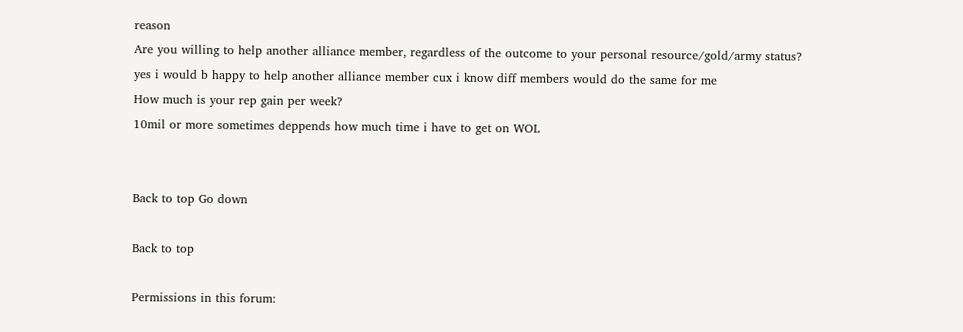reason
Are you willing to help another alliance member, regardless of the outcome to your personal resource/gold/army status?
yes i would b happy to help another alliance member cux i know diff members would do the same for me
How much is your rep gain per week?
10mil or more sometimes deppends how much time i have to get on WOL


Back to top Go down

Back to top

Permissions in this forum: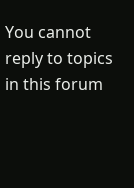You cannot reply to topics in this forum